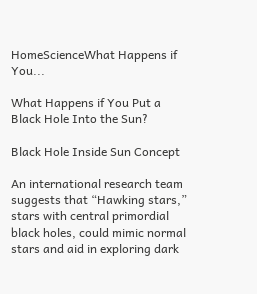HomeScienceWhat Happens if You...

What Happens if You Put a Black Hole Into the Sun?

Black Hole Inside Sun Concept

An international research team suggests that “Hawking stars,” stars with central primordial black holes, could mimic normal stars and aid in exploring dark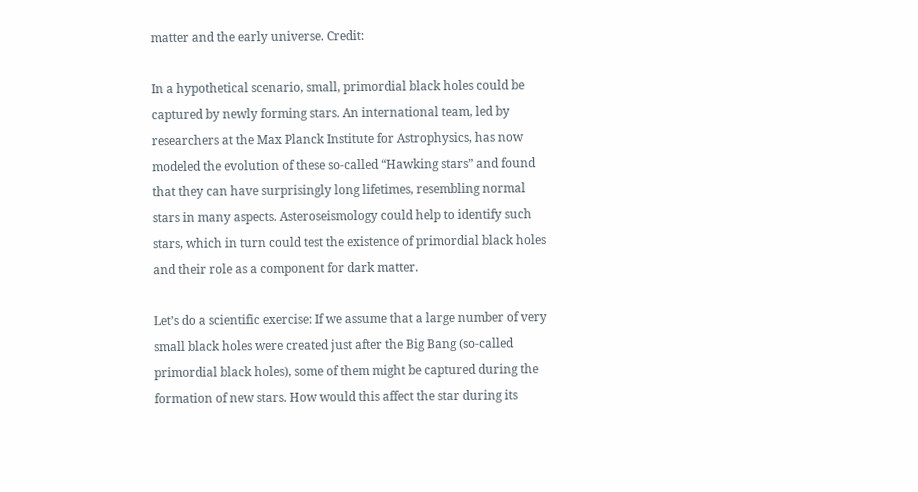matter and the early universe. Credit:

In a hypothetical scenario, small, primordial black holes could be captured by newly forming stars. An international team, led by researchers at the Max Planck Institute for Astrophysics, has now modeled the evolution of these so-called “Hawking stars” and found that they can have surprisingly long lifetimes, resembling normal stars in many aspects. Asteroseismology could help to identify such stars, which in turn could test the existence of primordial black holes and their role as a component for dark matter.

Let’s do a scientific exercise: If we assume that a large number of very small black holes were created just after the Big Bang (so-called primordial black holes), some of them might be captured during the formation of new stars. How would this affect the star during its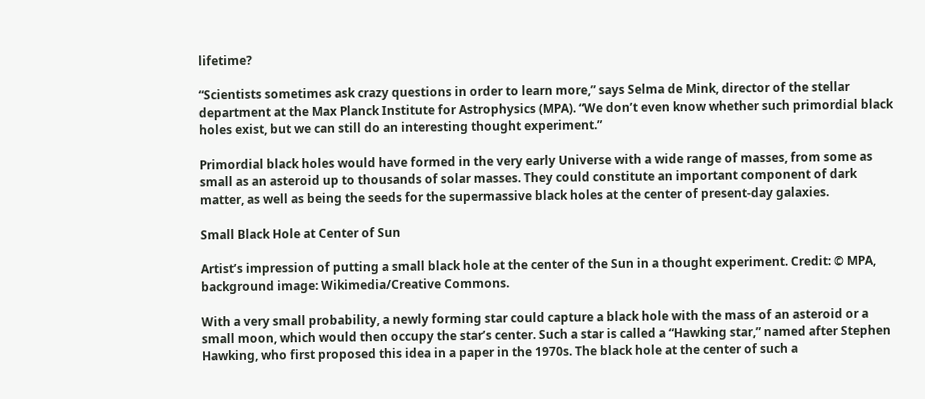lifetime?

“Scientists sometimes ask crazy questions in order to learn more,” says Selma de Mink, director of the stellar department at the Max Planck Institute for Astrophysics (MPA). “We don’t even know whether such primordial black holes exist, but we can still do an interesting thought experiment.”

Primordial black holes would have formed in the very early Universe with a wide range of masses, from some as small as an asteroid up to thousands of solar masses. They could constitute an important component of dark matter, as well as being the seeds for the supermassive black holes at the center of present-day galaxies.

Small Black Hole at Center of Sun

Artist’s impression of putting a small black hole at the center of the Sun in a thought experiment. Credit: © MPA, background image: Wikimedia/Creative Commons.

With a very small probability, a newly forming star could capture a black hole with the mass of an asteroid or a small moon, which would then occupy the star’s center. Such a star is called a “Hawking star,” named after Stephen Hawking, who first proposed this idea in a paper in the 1970s. The black hole at the center of such a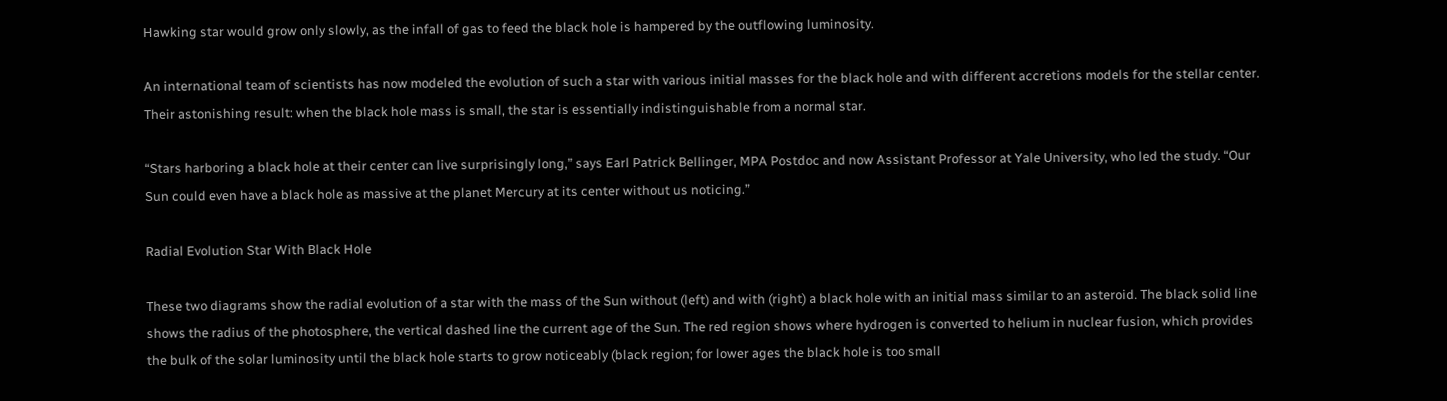Hawking star would grow only slowly, as the infall of gas to feed the black hole is hampered by the outflowing luminosity.

An international team of scientists has now modeled the evolution of such a star with various initial masses for the black hole and with different accretions models for the stellar center. Their astonishing result: when the black hole mass is small, the star is essentially indistinguishable from a normal star.

“Stars harboring a black hole at their center can live surprisingly long,” says Earl Patrick Bellinger, MPA Postdoc and now Assistant Professor at Yale University, who led the study. “Our Sun could even have a black hole as massive at the planet Mercury at its center without us noticing.”

Radial Evolution Star With Black Hole

These two diagrams show the radial evolution of a star with the mass of the Sun without (left) and with (right) a black hole with an initial mass similar to an asteroid. The black solid line shows the radius of the photosphere, the vertical dashed line the current age of the Sun. The red region shows where hydrogen is converted to helium in nuclear fusion, which provides the bulk of the solar luminosity until the black hole starts to grow noticeably (black region; for lower ages the black hole is too small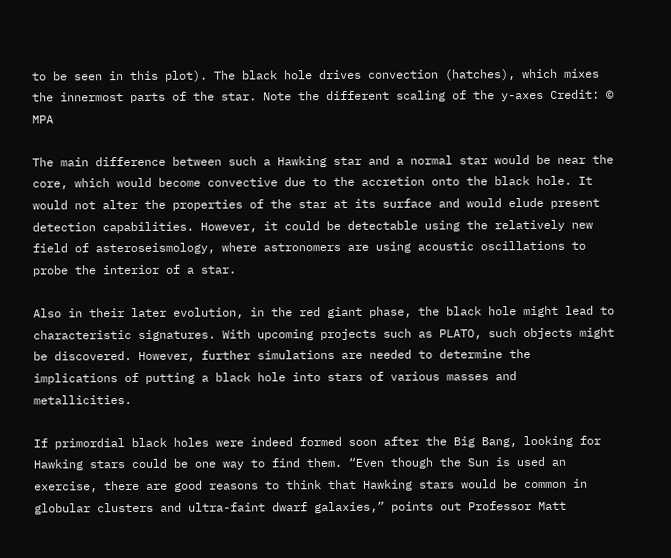to be seen in this plot). The black hole drives convection (hatches), which mixes the innermost parts of the star. Note the different scaling of the y-axes Credit: © MPA

The main difference between such a Hawking star and a normal star would be near the core, which would become convective due to the accretion onto the black hole. It would not alter the properties of the star at its surface and would elude present detection capabilities. However, it could be detectable using the relatively new field of asteroseismology, where astronomers are using acoustic oscillations to probe the interior of a star.

Also in their later evolution, in the red giant phase, the black hole might lead to characteristic signatures. With upcoming projects such as PLATO, such objects might be discovered. However, further simulations are needed to determine the implications of putting a black hole into stars of various masses and metallicities.

If primordial black holes were indeed formed soon after the Big Bang, looking for Hawking stars could be one way to find them. “Even though the Sun is used an exercise, there are good reasons to think that Hawking stars would be common in globular clusters and ultra-faint dwarf galaxies,” points out Professor Matt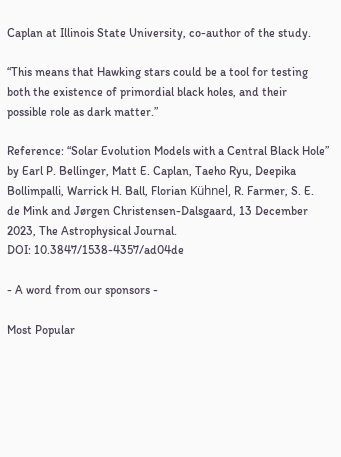Caplan at Illinois State University, co-author of the study.

“This means that Hawking stars could be a tool for testing both the existence of primordial black holes, and their possible role as dark matter.”

Reference: “Solar Evolution Models with a Central Black Hole” by Earl P. Bellinger, Matt E. Caplan, Taeho Ryu, Deepika Bollimpalli, Warrick H. Ball, Florian Kühnel, R. Farmer, S. E. de Mink and Jørgen Christensen-Dalsgaard, 13 December 2023, The Astrophysical Journal.
DOI: 10.3847/1538-4357/ad04de

- A word from our sponsors -

Most Popular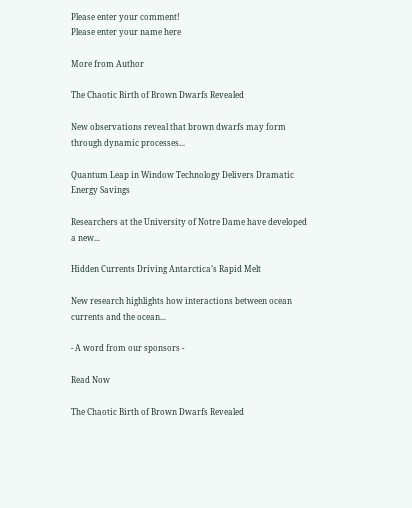Please enter your comment!
Please enter your name here

More from Author

The Chaotic Birth of Brown Dwarfs Revealed

New observations reveal that brown dwarfs may form through dynamic processes...

Quantum Leap in Window Technology Delivers Dramatic Energy Savings

Researchers at the University of Notre Dame have developed a new...

Hidden Currents Driving Antarctica’s Rapid Melt

New research highlights how interactions between ocean currents and the ocean...

- A word from our sponsors -

Read Now

The Chaotic Birth of Brown Dwarfs Revealed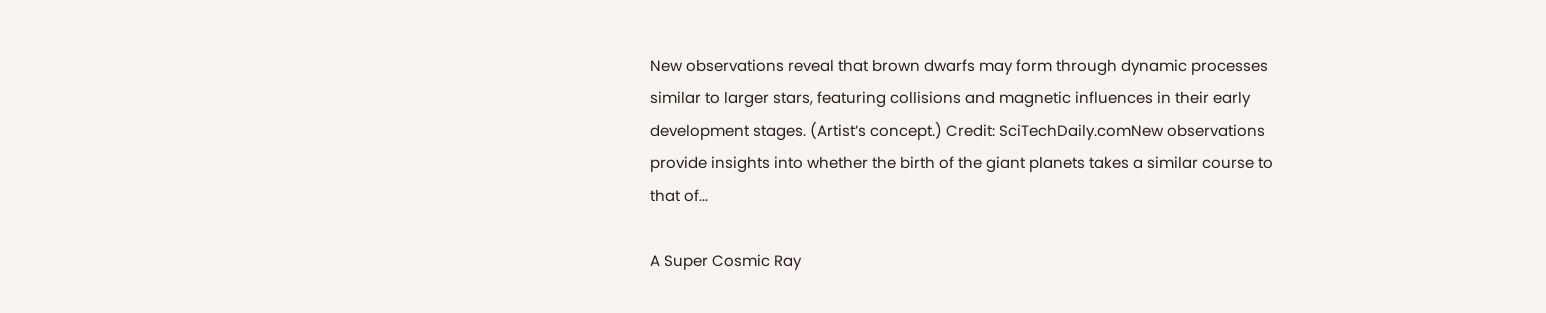New observations reveal that brown dwarfs may form through dynamic processes similar to larger stars, featuring collisions and magnetic influences in their early development stages. (Artist’s concept.) Credit: SciTechDaily.comNew observations provide insights into whether the birth of the giant planets takes a similar course to that of...

A Super Cosmic Ray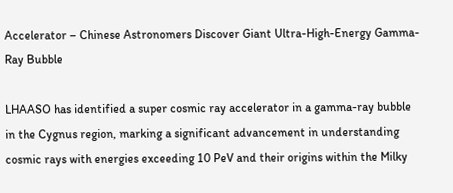Accelerator – Chinese Astronomers Discover Giant Ultra-High-Energy Gamma-Ray Bubble

LHAASO has identified a super cosmic ray accelerator in a gamma-ray bubble in the Cygnus region, marking a significant advancement in understanding cosmic rays with energies exceeding 10 PeV and their origins within the Milky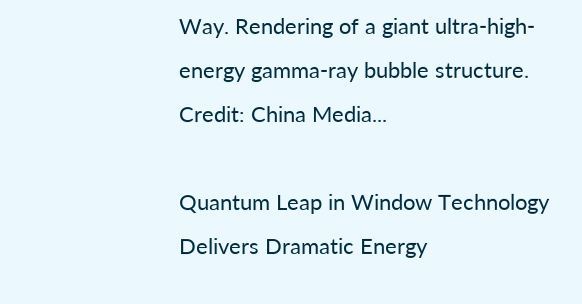Way. Rendering of a giant ultra-high-energy gamma-ray bubble structure. Credit: China Media...

Quantum Leap in Window Technology Delivers Dramatic Energy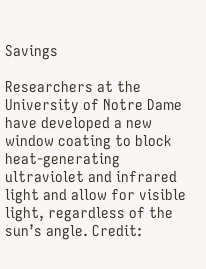Savings

Researchers at the University of Notre Dame have developed a new window coating to block heat-generating ultraviolet and infrared light and allow for visible light, regardless of the sun’s angle. Credit: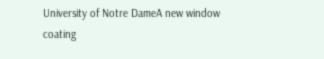University of Notre DameA new window coating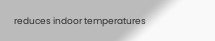reduces indoor temperatures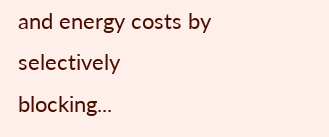and energy costs by selectively blocking...